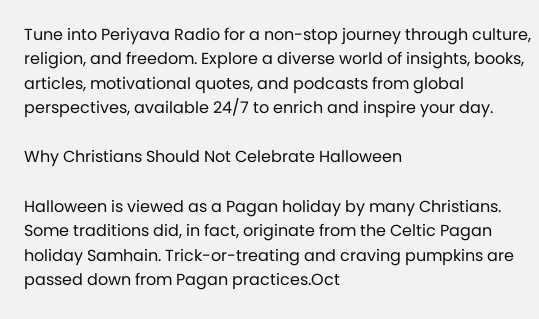Tune into Periyava Radio for a non-stop journey through culture, religion, and freedom. Explore a diverse world of insights, books, articles, motivational quotes, and podcasts from global perspectives, available 24/7 to enrich and inspire your day.

Why Christians Should Not Celebrate Halloween

Halloween is viewed as a Pagan holiday by many Christians. Some traditions did, in fact, originate from the Celtic Pagan holiday Samhain. Trick-or-treating and craving pumpkins are passed down from Pagan practices.Oct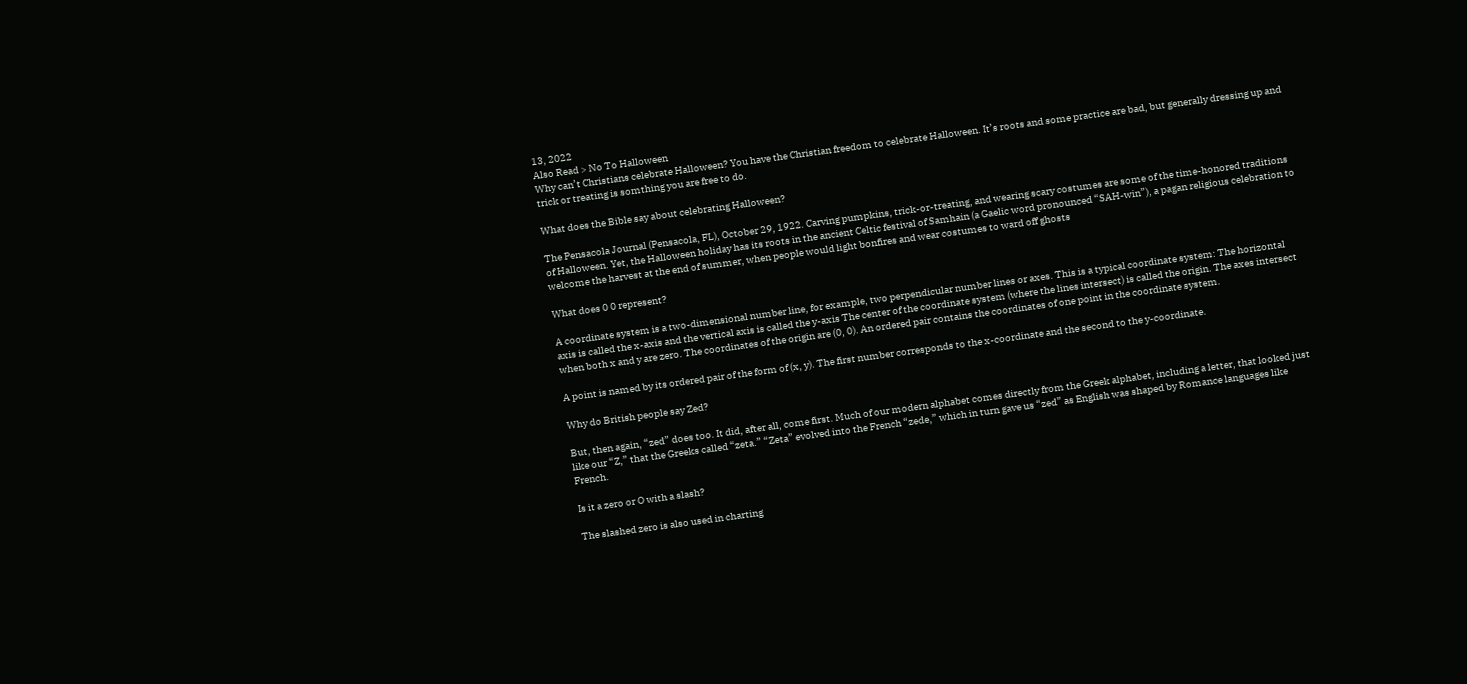13, 2022
Also Read > No To Halloween
Why can’t Christians celebrate Halloween? You have the Christian freedom to celebrate Halloween. It’s roots and some practice are bad, but generally dressing up and trick or treating is somthing you are free to do.

What does the Bible say about celebrating Halloween?

The Pensacola Journal (Pensacola, FL), October 29, 1922. Carving pumpkins, trick-or-treating, and wearing scary costumes are some of the time-honored traditions of Halloween. Yet, the Halloween holiday has its roots in the ancient Celtic festival of Samhain (a Gaelic word pronounced “SAH-win”), a pagan religious celebration to welcome the harvest at the end of summer, when people would light bonfires and wear costumes to ward off ghosts

What does 0 0 represent?

A coordinate system is a two-dimensional number line, for example, two perpendicular number lines or axes. This is a typical coordinate system: The horizontal axis is called the x-axis and the vertical axis is called the y-axis The center of the coordinate system (where the lines intersect) is called the origin. The axes intersect when both x and y are zero. The coordinates of the origin are (0, 0). An ordered pair contains the coordinates of one point in the coordinate system.

A point is named by its ordered pair of the form of (x, y). The first number corresponds to the x-coordinate and the second to the y-coordinate.

Why do British people say Zed?

But, then again, “zed” does too. It did, after all, come first. Much of our modern alphabet comes directly from the Greek alphabet, including a letter, that looked just like our “Z,” that the Greeks called “zeta.” “Zeta” evolved into the French “zede,” which in turn gave us “zed” as English was shaped by Romance languages like French.

Is it a zero or O with a slash?

The slashed zero is also used in charting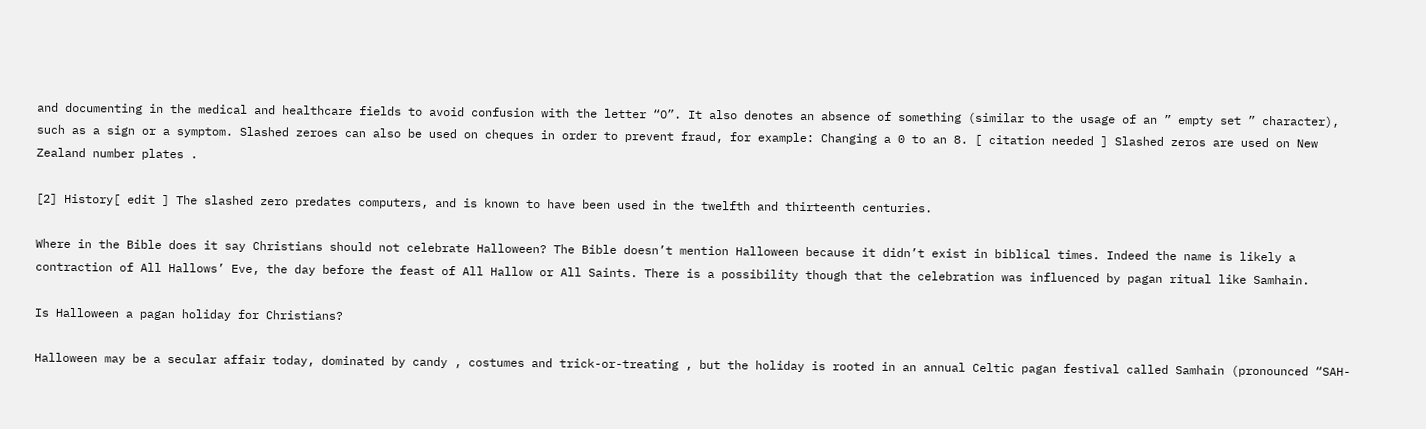and documenting in the medical and healthcare fields to avoid confusion with the letter “O”. It also denotes an absence of something (similar to the usage of an ” empty set ” character), such as a sign or a symptom. Slashed zeroes can also be used on cheques in order to prevent fraud, for example: Changing a 0 to an 8. [ citation needed ] Slashed zeros are used on New Zealand number plates .

[2] History[ edit ] The slashed zero predates computers, and is known to have been used in the twelfth and thirteenth centuries.

Where in the Bible does it say Christians should not celebrate Halloween? The Bible doesn’t mention Halloween because it didn’t exist in biblical times. Indeed the name is likely a contraction of All Hallows’ Eve, the day before the feast of All Hallow or All Saints. There is a possibility though that the celebration was influenced by pagan ritual like Samhain.

Is Halloween a pagan holiday for Christians?

Halloween may be a secular affair today, dominated by candy , costumes and trick-or-treating , but the holiday is rooted in an annual Celtic pagan festival called Samhain (pronounced “SAH-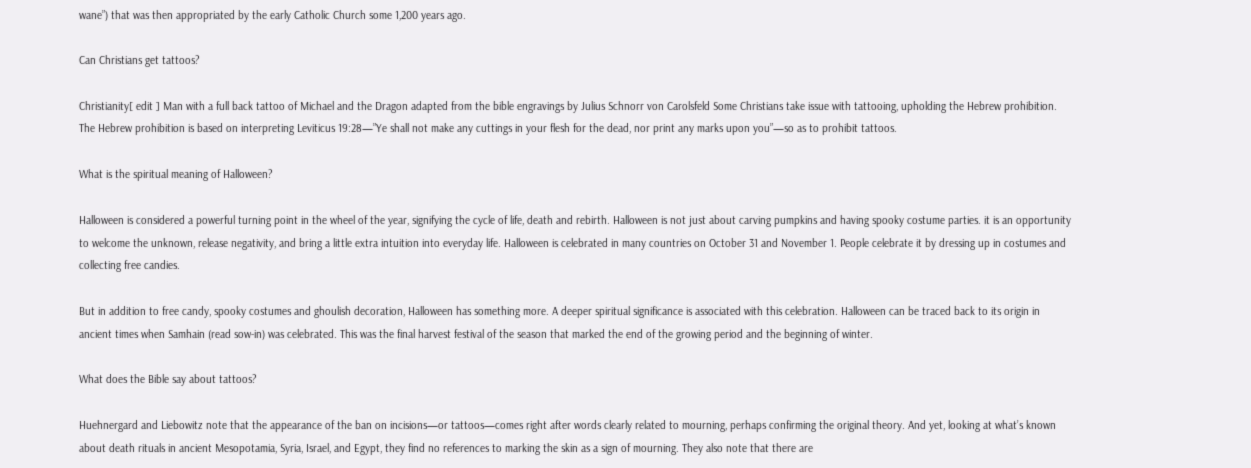wane”) that was then appropriated by the early Catholic Church some 1,200 years ago.

Can Christians get tattoos?

Christianity[ edit ] Man with a full back tattoo of Michael and the Dragon adapted from the bible engravings by Julius Schnorr von Carolsfeld Some Christians take issue with tattooing, upholding the Hebrew prohibition. The Hebrew prohibition is based on interpreting Leviticus 19:28—”Ye shall not make any cuttings in your flesh for the dead, nor print any marks upon you”—so as to prohibit tattoos.

What is the spiritual meaning of Halloween?

Halloween is considered a powerful turning point in the wheel of the year, signifying the cycle of life, death and rebirth. Halloween is not just about carving pumpkins and having spooky costume parties. it is an opportunity to welcome the unknown, release negativity, and bring a little extra intuition into everyday life. Halloween is celebrated in many countries on October 31 and November 1. People celebrate it by dressing up in costumes and collecting free candies.

But in addition to free candy, spooky costumes and ghoulish decoration, Halloween has something more. A deeper spiritual significance is associated with this celebration. Halloween can be traced back to its origin in ancient times when Samhain (read sow-in) was celebrated. This was the final harvest festival of the season that marked the end of the growing period and the beginning of winter.

What does the Bible say about tattoos?

Huehnergard and Liebowitz note that the appearance of the ban on incisions—or tattoos—comes right after words clearly related to mourning, perhaps confirming the original theory. And yet, looking at what’s known about death rituals in ancient Mesopotamia, Syria, Israel, and Egypt, they find no references to marking the skin as a sign of mourning. They also note that there are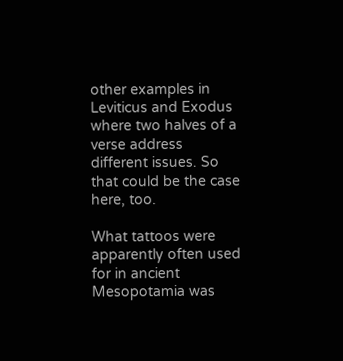other examples in Leviticus and Exodus where two halves of a verse address different issues. So that could be the case here, too.

What tattoos were apparently often used for in ancient Mesopotamia was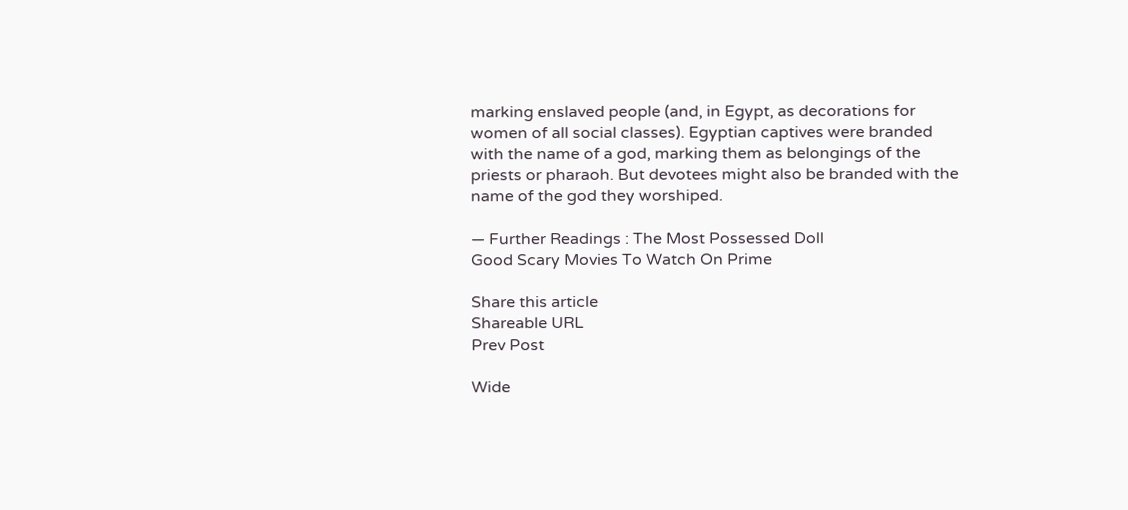marking enslaved people (and, in Egypt, as decorations for women of all social classes). Egyptian captives were branded with the name of a god, marking them as belongings of the priests or pharaoh. But devotees might also be branded with the name of the god they worshiped.

— Further Readings : The Most Possessed Doll
Good Scary Movies To Watch On Prime

Share this article
Shareable URL
Prev Post

Wide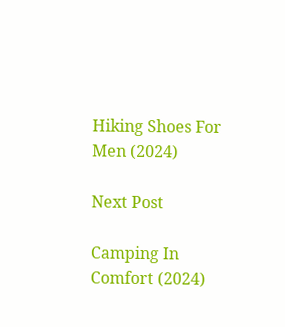Hiking Shoes For Men (2024)

Next Post

Camping In Comfort (2024)